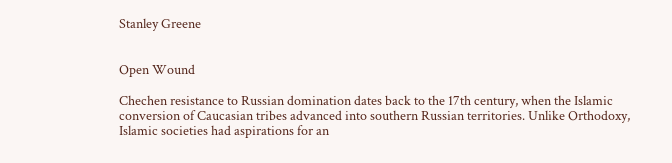Stanley Greene


Open Wound

Chechen resistance to Russian domination dates back to the 17th century, when the Islamic conversion of Caucasian tribes advanced into southern Russian territories. Unlike Orthodoxy, Islamic societies had aspirations for an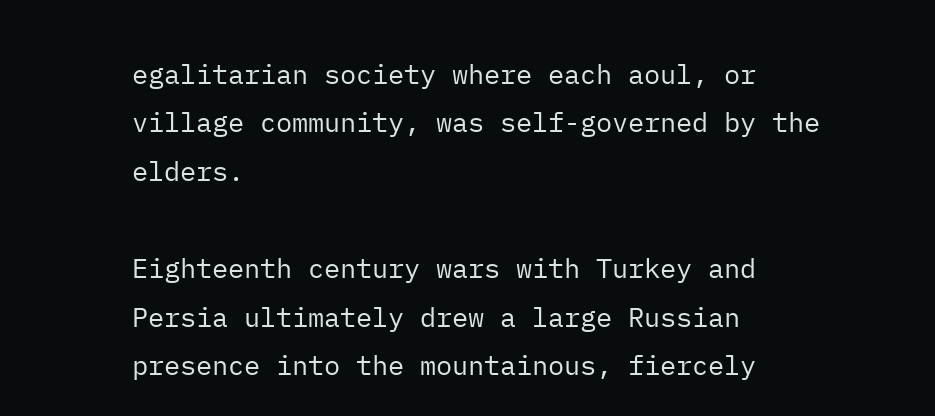egalitarian society where each aoul, or village community, was self-governed by the elders.

Eighteenth century wars with Turkey and Persia ultimately drew a large Russian presence into the mountainous, fiercely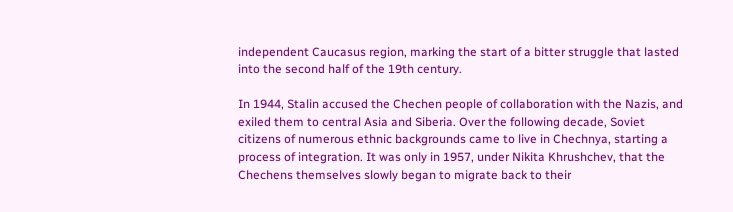independent Caucasus region, marking the start of a bitter struggle that lasted into the second half of the 19th century.

In 1944, Stalin accused the Chechen people of collaboration with the Nazis, and exiled them to central Asia and Siberia. Over the following decade, Soviet citizens of numerous ethnic backgrounds came to live in Chechnya, starting a process of integration. It was only in 1957, under Nikita Khrushchev, that the Chechens themselves slowly began to migrate back to their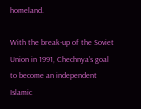homeland.

With the break-up of the Soviet Union in 1991, Chechnya’s goal to become an independent Islamic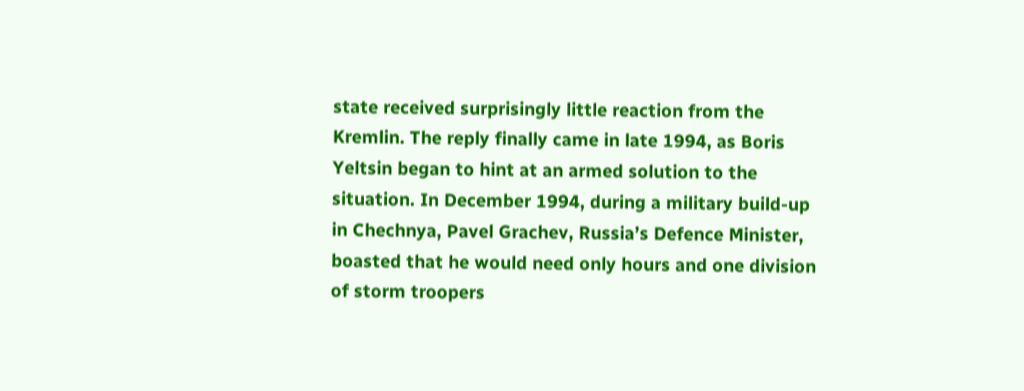state received surprisingly little reaction from the Kremlin. The reply finally came in late 1994, as Boris Yeltsin began to hint at an armed solution to the situation. In December 1994, during a military build-up in Chechnya, Pavel Grachev, Russia’s Defence Minister, boasted that he would need only hours and one division of storm troopers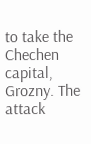to take the Chechen capital, Grozny. The attack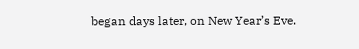began days later, on New Year’s Eve.